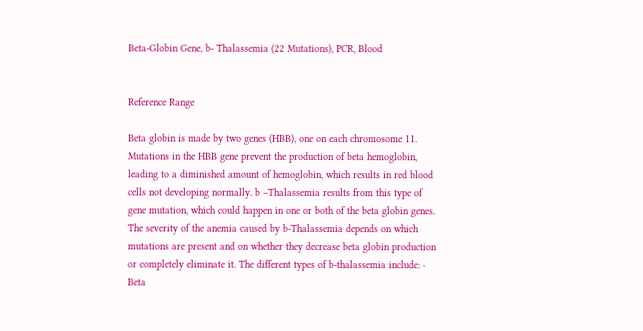Beta-Globin Gene, b- Thalassemia (22 Mutations), PCR, Blood


Reference Range

Beta globin is made by two genes (HBB), one on each chromosome 11. Mutations in the HBB gene prevent the production of beta hemoglobin, leading to a diminished amount of hemoglobin, which results in red blood cells not developing normally. b –Thalassemia results from this type of gene mutation, which could happen in one or both of the beta globin genes. The severity of the anemia caused by b-Thalassemia depends on which mutations are present and on whether they decrease beta globin production or completely eliminate it. The different types of b-thalassemia include: · Beta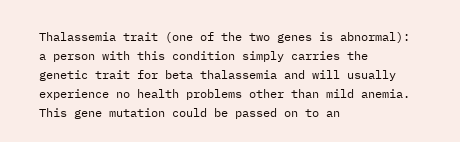Thalassemia trait (one of the two genes is abnormal): a person with this condition simply carries the genetic trait for beta thalassemia and will usually experience no health problems other than mild anemia. This gene mutation could be passed on to an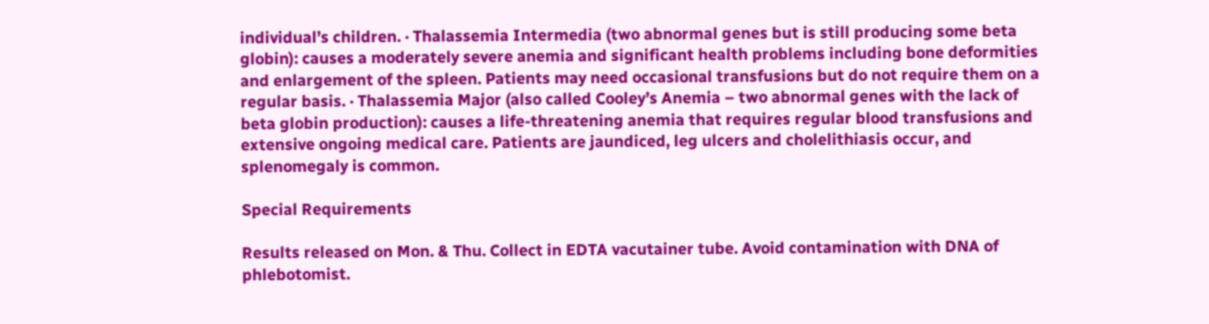individual’s children. · Thalassemia Intermedia (two abnormal genes but is still producing some beta globin): causes a moderately severe anemia and significant health problems including bone deformities and enlargement of the spleen. Patients may need occasional transfusions but do not require them on a regular basis. · Thalassemia Major (also called Cooley’s Anemia – two abnormal genes with the lack of beta globin production): causes a life-threatening anemia that requires regular blood transfusions and extensive ongoing medical care. Patients are jaundiced, leg ulcers and cholelithiasis occur, and splenomegaly is common.

Special Requirements

Results released on Mon. & Thu. Collect in EDTA vacutainer tube. Avoid contamination with DNA of phlebotomist.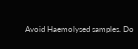Avoid Haemolysed samples. Do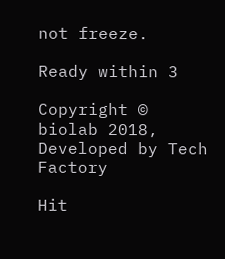not freeze.

Ready within 3

Copyright © biolab 2018, Developed by Tech Factory

Hit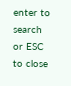enter to search or ESC to close